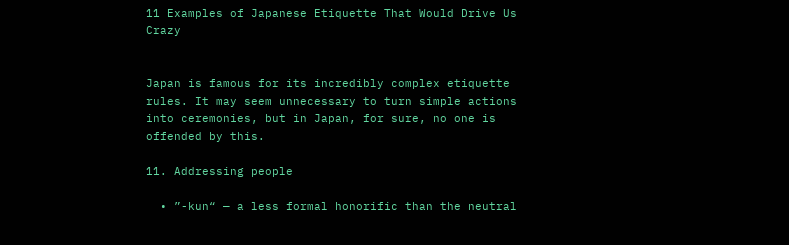11 Examples of Japanese Etiquette That Would Drive Us Crazy


Japan is famous for its incredibly complex etiquette rules. It may seem unnecessary to turn simple actions into ceremonies, but in Japan, for sure, no one is offended by this.

11. Addressing people

  • ”-kun“ — a less formal honorific than the neutral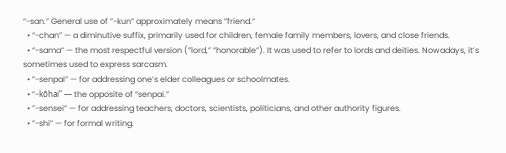“-san.” General use of ”-kun“ approximately means ”friend.“
  • “-chan” — a diminutive suffix, primarily used for children, female family members, lovers, and close friends.
  • “-sama“ — the most respectful version (”lord,” “honorable”). It was used to refer to lords and deities. Nowadays, it’s sometimes used to express sarcasm.
  • ”-senpai“ — for addressing one’s elder colleagues or schoolmates.
  • ”-kōhai“ — the opposite of “senpai.”
  • ”-sensei“ — for addressing teachers, doctors, scientists, politicians, and other authority figures.
  • ”-shi” — for formal writing.